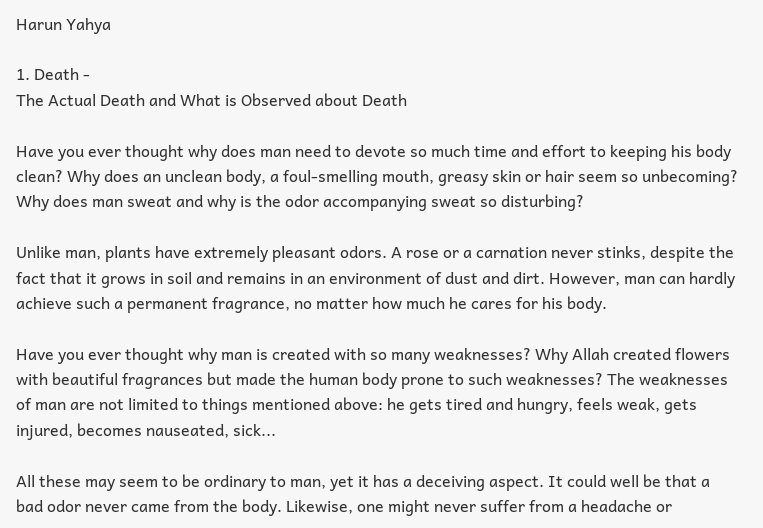Harun Yahya

1. Death -
The Actual Death and What is Observed about Death

Have you ever thought why does man need to devote so much time and effort to keeping his body clean? Why does an unclean body, a foul-smelling mouth, greasy skin or hair seem so unbecoming? Why does man sweat and why is the odor accompanying sweat so disturbing?

Unlike man, plants have extremely pleasant odors. A rose or a carnation never stinks, despite the fact that it grows in soil and remains in an environment of dust and dirt. However, man can hardly achieve such a permanent fragrance, no matter how much he cares for his body.

Have you ever thought why man is created with so many weaknesses? Why Allah created flowers with beautiful fragrances but made the human body prone to such weaknesses? The weaknesses of man are not limited to things mentioned above: he gets tired and hungry, feels weak, gets injured, becomes nauseated, sick...

All these may seem to be ordinary to man, yet it has a deceiving aspect. It could well be that a bad odor never came from the body. Likewise, one might never suffer from a headache or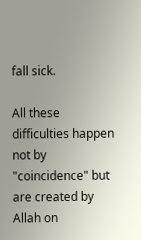fall sick.

All these difficulties happen not by "coincidence" but are created by Allah on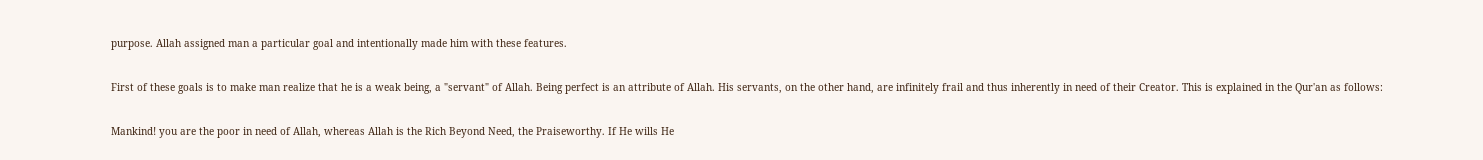purpose. Allah assigned man a particular goal and intentionally made him with these features.

First of these goals is to make man realize that he is a weak being, a "servant" of Allah. Being perfect is an attribute of Allah. His servants, on the other hand, are infinitely frail and thus inherently in need of their Creator. This is explained in the Qur'an as follows:

Mankind! you are the poor in need of Allah, whereas Allah is the Rich Beyond Need, the Praiseworthy. If He wills He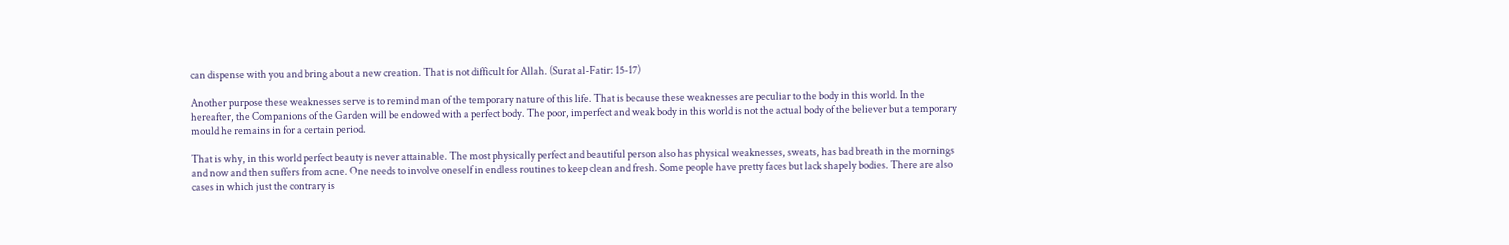can dispense with you and bring about a new creation. That is not difficult for Allah. (Surat al-Fatir: 15-17)

Another purpose these weaknesses serve is to remind man of the temporary nature of this life. That is because these weaknesses are peculiar to the body in this world. In the hereafter, the Companions of the Garden will be endowed with a perfect body. The poor, imperfect and weak body in this world is not the actual body of the believer but a temporary mould he remains in for a certain period.

That is why, in this world perfect beauty is never attainable. The most physically perfect and beautiful person also has physical weaknesses, sweats, has bad breath in the mornings and now and then suffers from acne. One needs to involve oneself in endless routines to keep clean and fresh. Some people have pretty faces but lack shapely bodies. There are also cases in which just the contrary is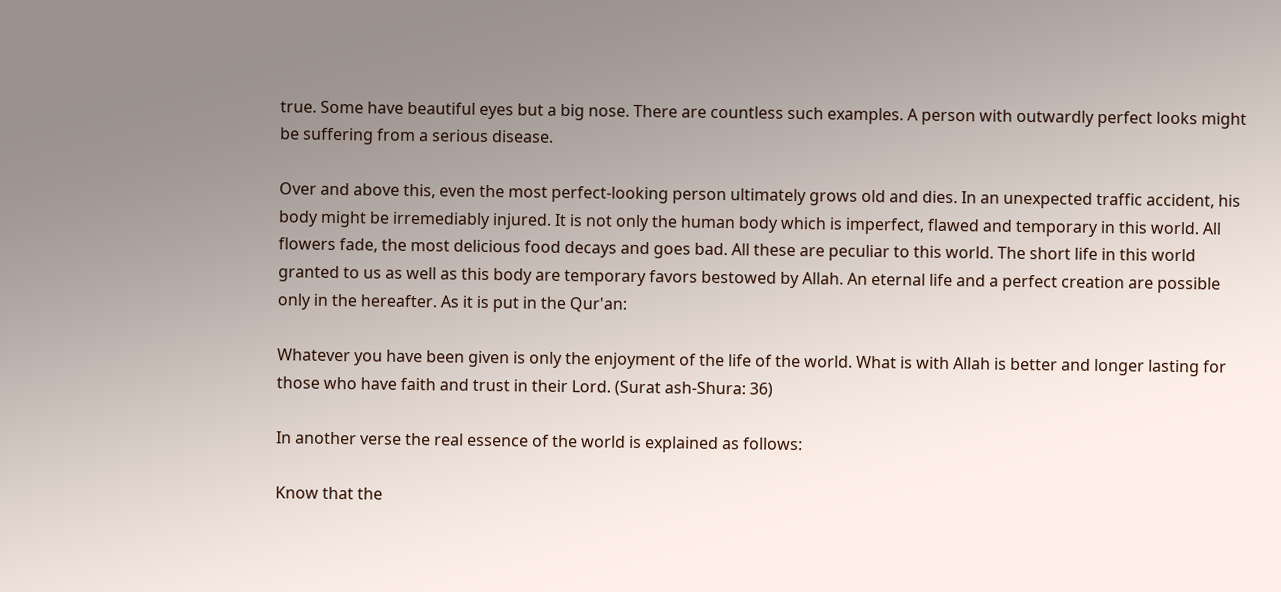true. Some have beautiful eyes but a big nose. There are countless such examples. A person with outwardly perfect looks might be suffering from a serious disease.

Over and above this, even the most perfect-looking person ultimately grows old and dies. In an unexpected traffic accident, his body might be irremediably injured. It is not only the human body which is imperfect, flawed and temporary in this world. All flowers fade, the most delicious food decays and goes bad. All these are peculiar to this world. The short life in this world granted to us as well as this body are temporary favors bestowed by Allah. An eternal life and a perfect creation are possible only in the hereafter. As it is put in the Qur'an:

Whatever you have been given is only the enjoyment of the life of the world. What is with Allah is better and longer lasting for those who have faith and trust in their Lord. (Surat ash-Shura: 36)

In another verse the real essence of the world is explained as follows:

Know that the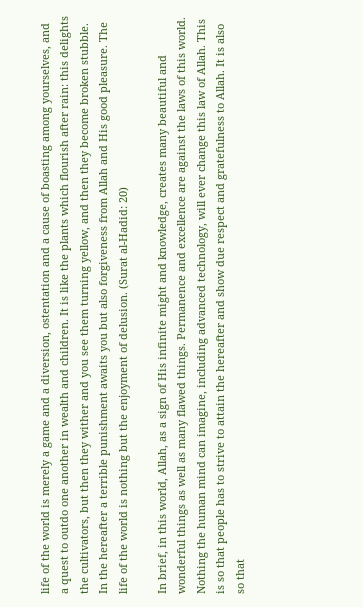life of the world is merely a game and a diversion, ostentation and a cause of boasting among yourselves, and a quest to outdo one another in wealth and children. It is like the plants which flourish after rain: this delights the cultivators, but then they wither and you see them turning yellow, and then they become broken stubble. In the hereafter a terrible punishment awaits you but also forgiveness from Allah and His good pleasure. The life of the world is nothing but the enjoyment of delusion. (Surat al-Hadid: 20)

In brief, in this world, Allah, as a sign of His infinite might and knowledge, creates many beautiful and wonderful things as well as many flawed things. Permanence and excellence are against the laws of this world. Nothing the human mind can imagine, including advanced technology, will ever change this law of Allah. This is so that people has to strive to attain the hereafter and show due respect and gratefulness to Allah. It is also so that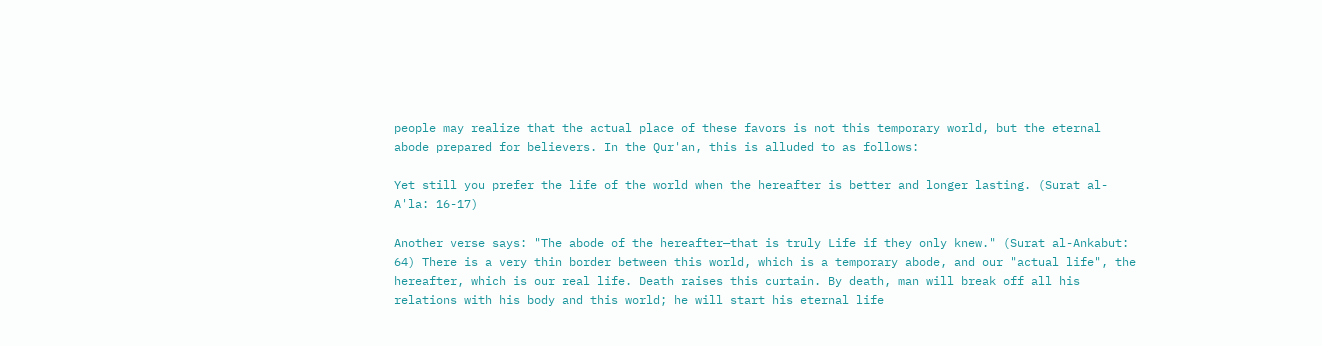people may realize that the actual place of these favors is not this temporary world, but the eternal abode prepared for believers. In the Qur'an, this is alluded to as follows:

Yet still you prefer the life of the world when the hereafter is better and longer lasting. (Surat al-A'la: 16-17)

Another verse says: "The abode of the hereafter—that is truly Life if they only knew." (Surat al-Ankabut: 64) There is a very thin border between this world, which is a temporary abode, and our "actual life", the hereafter, which is our real life. Death raises this curtain. By death, man will break off all his relations with his body and this world; he will start his eternal life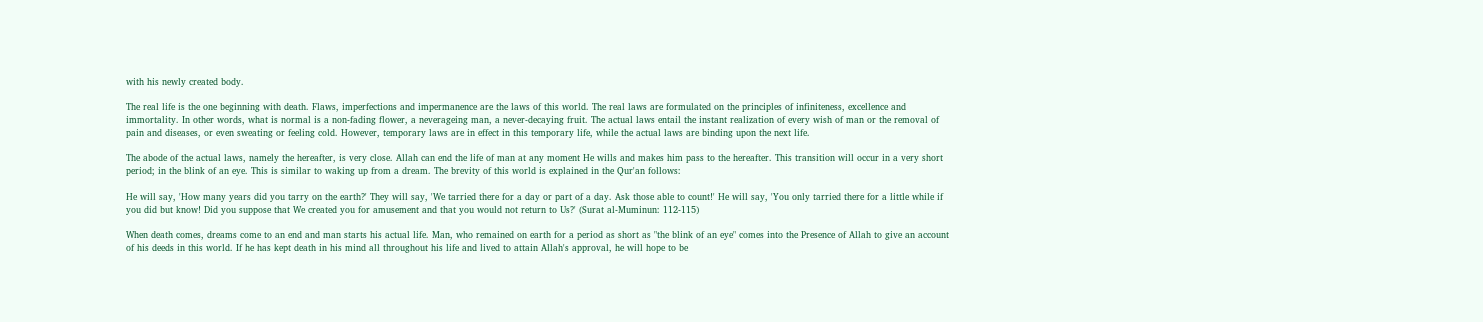with his newly created body.

The real life is the one beginning with death. Flaws, imperfections and impermanence are the laws of this world. The real laws are formulated on the principles of infiniteness, excellence and immortality. In other words, what is normal is a non-fading flower, a neverageing man, a never-decaying fruit. The actual laws entail the instant realization of every wish of man or the removal of pain and diseases, or even sweating or feeling cold. However, temporary laws are in effect in this temporary life, while the actual laws are binding upon the next life.

The abode of the actual laws, namely the hereafter, is very close. Allah can end the life of man at any moment He wills and makes him pass to the hereafter. This transition will occur in a very short period; in the blink of an eye. This is similar to waking up from a dream. The brevity of this world is explained in the Qur'an follows:

He will say, 'How many years did you tarry on the earth?' They will say, 'We tarried there for a day or part of a day. Ask those able to count!' He will say, 'You only tarried there for a little while if you did but know! Did you suppose that We created you for amusement and that you would not return to Us?' (Surat al-Muminun: 112-115)

When death comes, dreams come to an end and man starts his actual life. Man, who remained on earth for a period as short as "the blink of an eye" comes into the Presence of Allah to give an account of his deeds in this world. If he has kept death in his mind all throughout his life and lived to attain Allah's approval, he will hope to be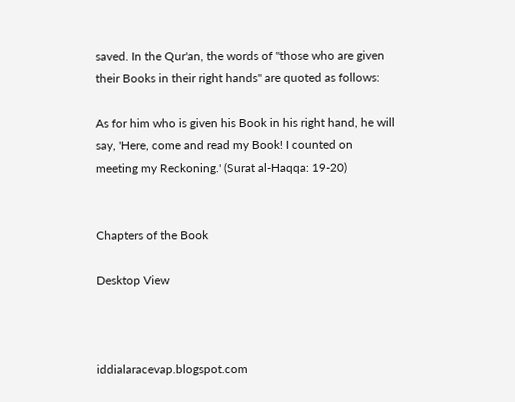saved. In the Qur'an, the words of "those who are given their Books in their right hands" are quoted as follows:

As for him who is given his Book in his right hand, he will say, 'Here, come and read my Book! I counted on meeting my Reckoning.' (Surat al-Haqqa: 19-20)


Chapters of the Book

Desktop View



iddialaracevap.blogspot.com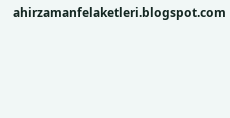ahirzamanfelaketleri.blogspot.com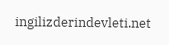ingilizderindevleti.net